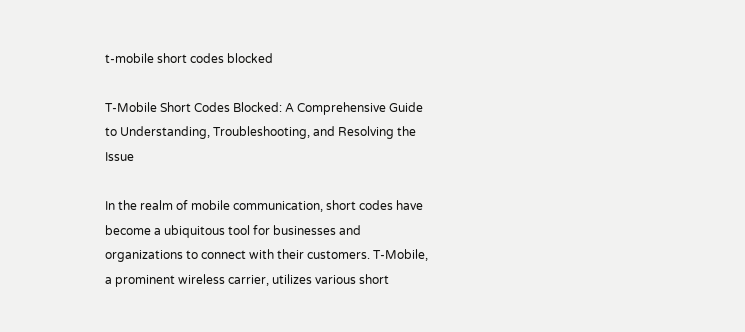t-mobile short codes blocked

T-Mobile Short Codes Blocked: A Comprehensive Guide to Understanding, Troubleshooting, and Resolving the Issue

In the realm of mobile communication, short codes have become a ubiquitous tool for businesses and organizations to connect with their customers. T-Mobile, a prominent wireless carrier, utilizes various short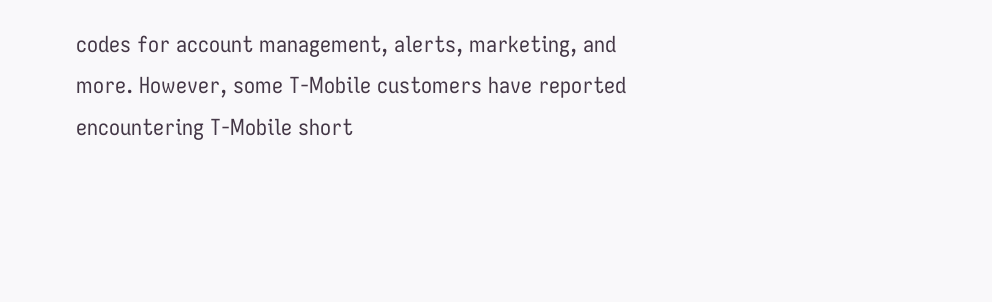codes for account management, alerts, marketing, and more. However, some T-Mobile customers have reported encountering T-Mobile short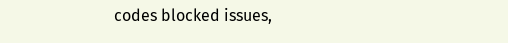codes blocked issues,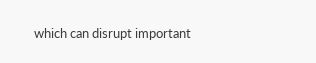which can disrupt important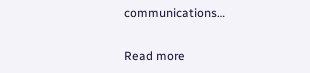communications…

Read more